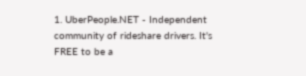1. UberPeople.NET - Independent community of rideshare drivers. It's FREE to be a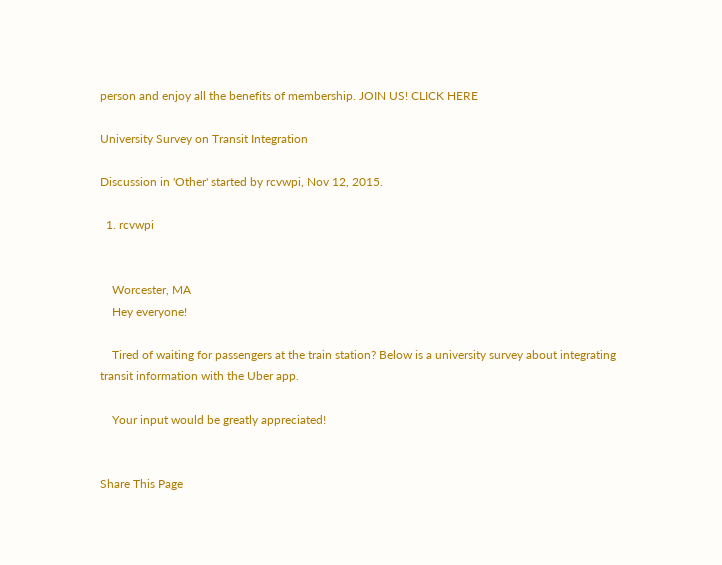person and enjoy all the benefits of membership. JOIN US! CLICK HERE

University Survey on Transit Integration

Discussion in 'Other' started by rcvwpi, Nov 12, 2015.

  1. rcvwpi


    Worcester, MA
    Hey everyone!

    Tired of waiting for passengers at the train station? Below is a university survey about integrating transit information with the Uber app.

    Your input would be greatly appreciated!


Share This Page